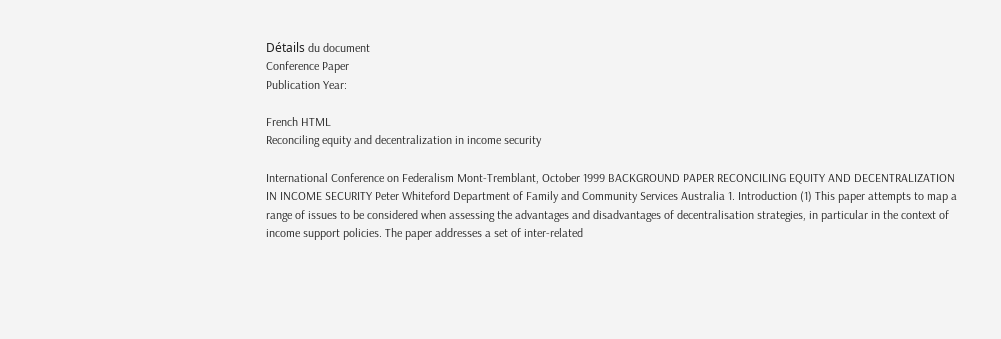Détails du document
Conference Paper
Publication Year:

French HTML
Reconciling equity and decentralization in income security

International Conference on Federalism Mont-Tremblant, October 1999 BACKGROUND PAPER RECONCILING EQUITY AND DECENTRALIZATION IN INCOME SECURITY Peter Whiteford Department of Family and Community Services Australia 1. Introduction (1) This paper attempts to map a range of issues to be considered when assessing the advantages and disadvantages of decentralisation strategies, in particular in the context of income support policies. The paper addresses a set of inter-related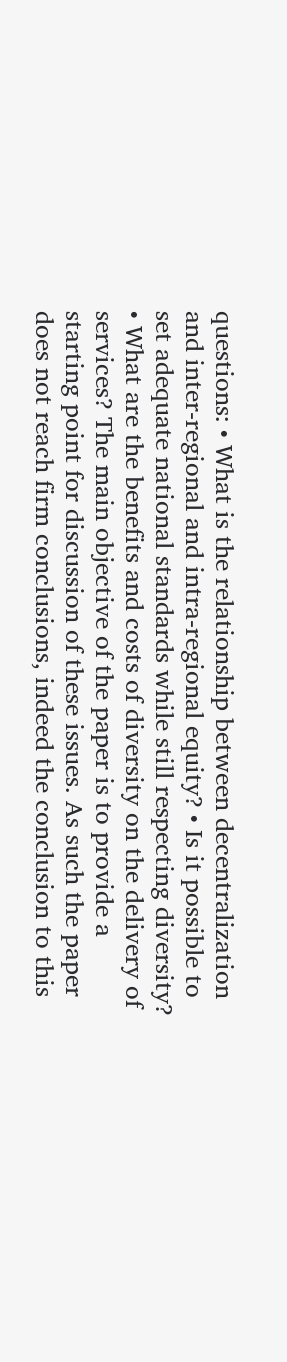questions: • What is the relationship between decentralization and inter-regional and intra-regional equity? • Is it possible to set adequate national standards while still respecting diversity? • What are the benefits and costs of diversity on the delivery of services? The main objective of the paper is to provide a starting point for discussion of these issues. As such the paper does not reach firm conclusions, indeed the conclusion to this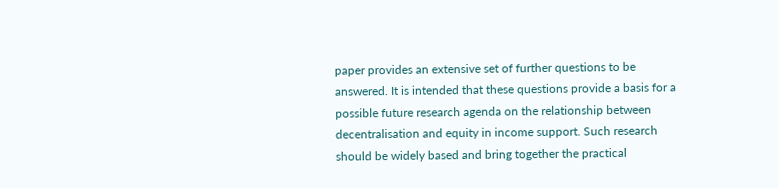paper provides an extensive set of further questions to be answered. It is intended that these questions provide a basis for a possible future research agenda on the relationship between decentralisation and equity in income support. Such research should be widely based and bring together the practical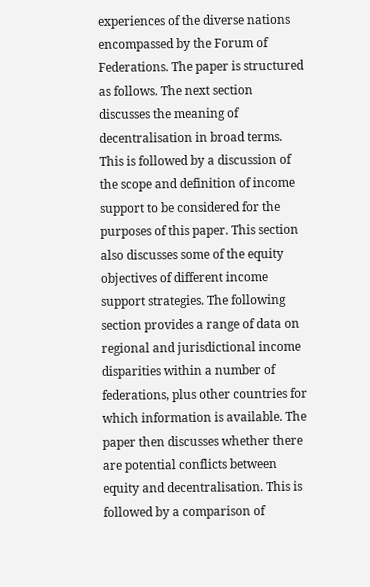experiences of the diverse nations encompassed by the Forum of Federations. The paper is structured as follows. The next section discusses the meaning of decentralisation in broad terms. This is followed by a discussion of the scope and definition of income support to be considered for the purposes of this paper. This section also discusses some of the equity objectives of different income support strategies. The following section provides a range of data on regional and jurisdictional income disparities within a number of federations, plus other countries for which information is available. The paper then discusses whether there are potential conflicts between equity and decentralisation. This is followed by a comparison of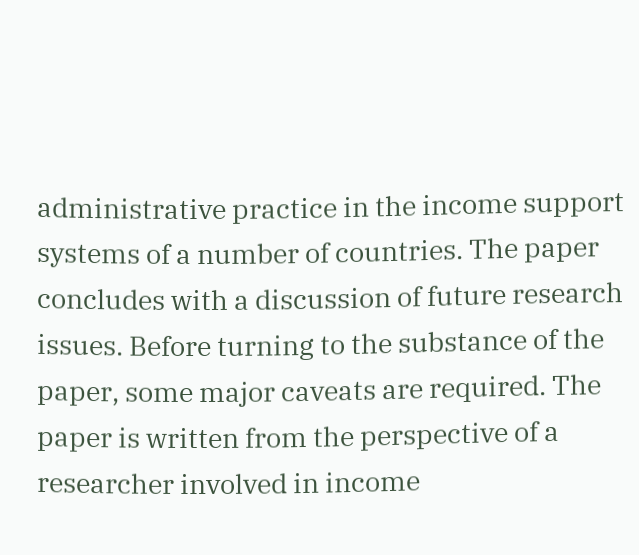administrative practice in the income support systems of a number of countries. The paper concludes with a discussion of future research issues. Before turning to the substance of the paper, some major caveats are required. The paper is written from the perspective of a researcher involved in income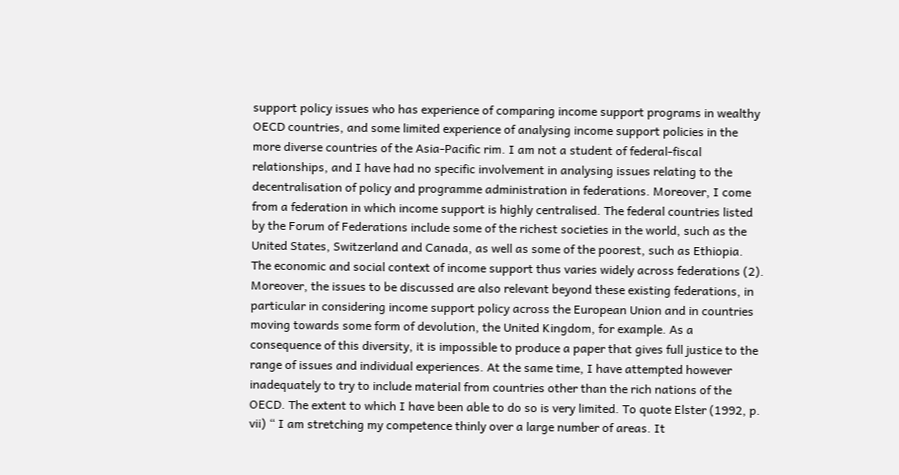support policy issues who has experience of comparing income support programs in wealthy OECD countries, and some limited experience of analysing income support policies in the more diverse countries of the Asia-Pacific rim. I am not a student of federal-fiscal relationships, and I have had no specific involvement in analysing issues relating to the decentralisation of policy and programme administration in federations. Moreover, I come from a federation in which income support is highly centralised. The federal countries listed by the Forum of Federations include some of the richest societies in the world, such as the United States, Switzerland and Canada, as well as some of the poorest, such as Ethiopia. The economic and social context of income support thus varies widely across federations (2). Moreover, the issues to be discussed are also relevant beyond these existing federations, in particular in considering income support policy across the European Union and in countries moving towards some form of devolution, the United Kingdom, for example. As a consequence of this diversity, it is impossible to produce a paper that gives full justice to the range of issues and individual experiences. At the same time, I have attempted however inadequately to try to include material from countries other than the rich nations of the OECD. The extent to which I have been able to do so is very limited. To quote Elster (1992, p. vii) “ I am stretching my competence thinly over a large number of areas. It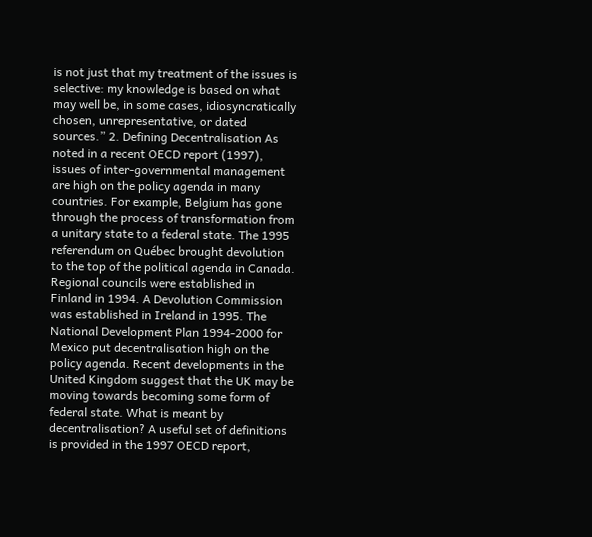is not just that my treatment of the issues is selective: my knowledge is based on what may well be, in some cases, idiosyncratically chosen, unrepresentative, or dated sources.” 2. Defining Decentralisation As noted in a recent OECD report (1997), issues of inter-governmental management are high on the policy agenda in many countries. For example, Belgium has gone through the process of transformation from a unitary state to a federal state. The 1995 referendum on Québec brought devolution to the top of the political agenda in Canada. Regional councils were established in Finland in 1994. A Devolution Commission was established in Ireland in 1995. The National Development Plan 1994-2000 for Mexico put decentralisation high on the policy agenda. Recent developments in the United Kingdom suggest that the UK may be moving towards becoming some form of federal state. What is meant by decentralisation? A useful set of definitions is provided in the 1997 OECD report,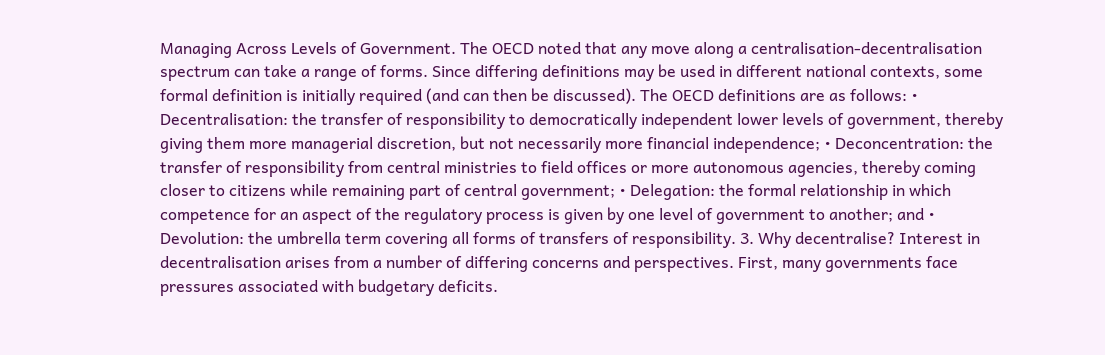Managing Across Levels of Government. The OECD noted that any move along a centralisation-decentralisation spectrum can take a range of forms. Since differing definitions may be used in different national contexts, some formal definition is initially required (and can then be discussed). The OECD definitions are as follows: • Decentralisation: the transfer of responsibility to democratically independent lower levels of government, thereby giving them more managerial discretion, but not necessarily more financial independence; • Deconcentration: the transfer of responsibility from central ministries to field offices or more autonomous agencies, thereby coming closer to citizens while remaining part of central government; • Delegation: the formal relationship in which competence for an aspect of the regulatory process is given by one level of government to another; and • Devolution: the umbrella term covering all forms of transfers of responsibility. 3. Why decentralise? Interest in decentralisation arises from a number of differing concerns and perspectives. First, many governments face pressures associated with budgetary deficits.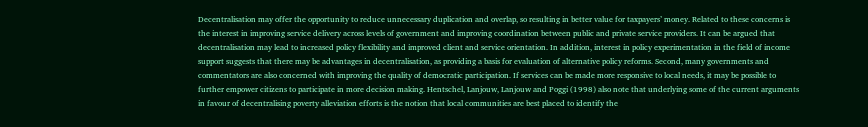Decentralisation may offer the opportunity to reduce unnecessary duplication and overlap, so resulting in better value for taxpayers’ money. Related to these concerns is the interest in improving service delivery across levels of government and improving coordination between public and private service providers. It can be argued that decentralisation may lead to increased policy flexibility and improved client and service orientation. In addition, interest in policy experimentation in the field of income support suggests that there may be advantages in decentralisation, as providing a basis for evaluation of alternative policy reforms. Second, many governments and commentators are also concerned with improving the quality of democratic participation. If services can be made more responsive to local needs, it may be possible to further empower citizens to participate in more decision making. Hentschel, Lanjouw, Lanjouw and Poggi (1998) also note that underlying some of the current arguments in favour of decentralising poverty alleviation efforts is the notion that local communities are best placed to identify the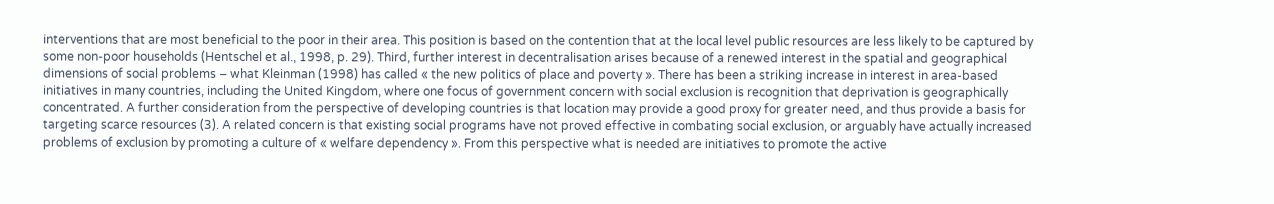interventions that are most beneficial to the poor in their area. This position is based on the contention that at the local level public resources are less likely to be captured by some non-poor households (Hentschel et al., 1998, p. 29). Third, further interest in decentralisation arises because of a renewed interest in the spatial and geographical dimensions of social problems – what Kleinman (1998) has called « the new politics of place and poverty ». There has been a striking increase in interest in area-based initiatives in many countries, including the United Kingdom, where one focus of government concern with social exclusion is recognition that deprivation is geographically concentrated. A further consideration from the perspective of developing countries is that location may provide a good proxy for greater need, and thus provide a basis for targeting scarce resources (3). A related concern is that existing social programs have not proved effective in combating social exclusion, or arguably have actually increased problems of exclusion by promoting a culture of « welfare dependency ». From this perspective what is needed are initiatives to promote the active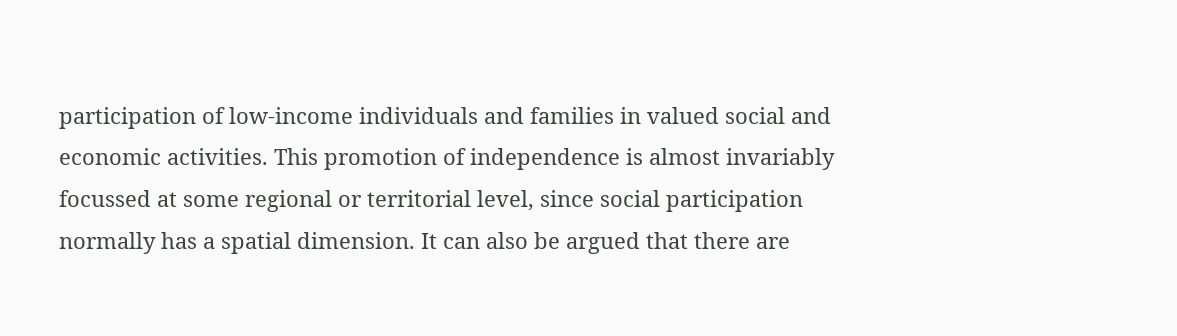participation of low-income individuals and families in valued social and economic activities. This promotion of independence is almost invariably focussed at some regional or territorial level, since social participation normally has a spatial dimension. It can also be argued that there are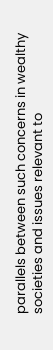parallels between such concerns in wealthy societies and issues relevant to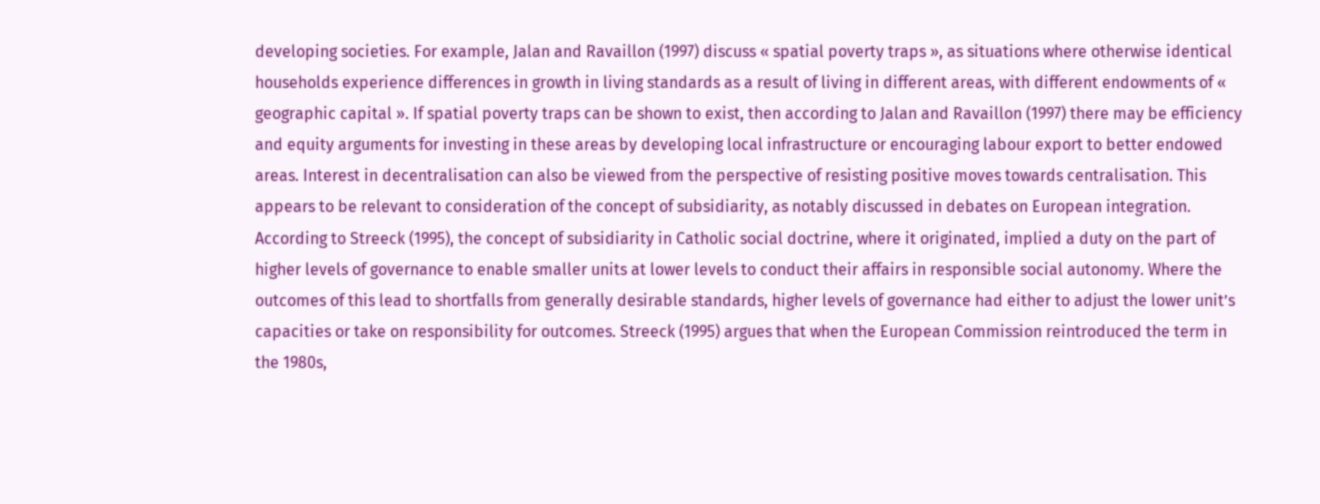developing societies. For example, Jalan and Ravaillon (1997) discuss « spatial poverty traps », as situations where otherwise identical households experience differences in growth in living standards as a result of living in different areas, with different endowments of « geographic capital ». If spatial poverty traps can be shown to exist, then according to Jalan and Ravaillon (1997) there may be efficiency and equity arguments for investing in these areas by developing local infrastructure or encouraging labour export to better endowed areas. Interest in decentralisation can also be viewed from the perspective of resisting positive moves towards centralisation. This appears to be relevant to consideration of the concept of subsidiarity, as notably discussed in debates on European integration. According to Streeck (1995), the concept of subsidiarity in Catholic social doctrine, where it originated, implied a duty on the part of higher levels of governance to enable smaller units at lower levels to conduct their affairs in responsible social autonomy. Where the outcomes of this lead to shortfalls from generally desirable standards, higher levels of governance had either to adjust the lower unit’s capacities or take on responsibility for outcomes. Streeck (1995) argues that when the European Commission reintroduced the term in the 1980s,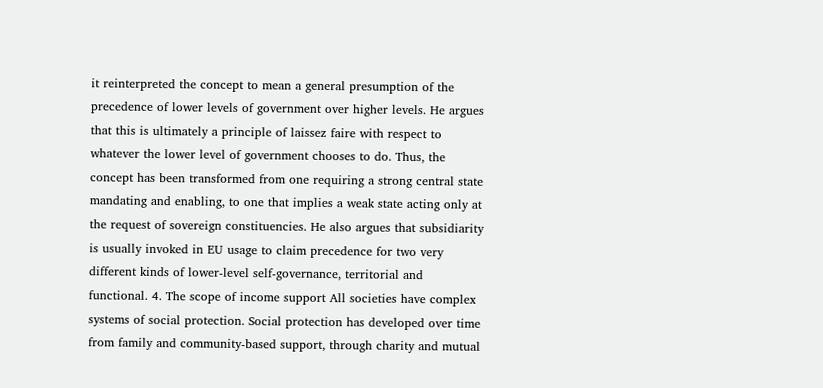it reinterpreted the concept to mean a general presumption of the precedence of lower levels of government over higher levels. He argues that this is ultimately a principle of laissez faire with respect to whatever the lower level of government chooses to do. Thus, the concept has been transformed from one requiring a strong central state mandating and enabling, to one that implies a weak state acting only at the request of sovereign constituencies. He also argues that subsidiarity is usually invoked in EU usage to claim precedence for two very different kinds of lower-level self-governance, territorial and functional. 4. The scope of income support All societies have complex systems of social protection. Social protection has developed over time from family and community-based support, through charity and mutual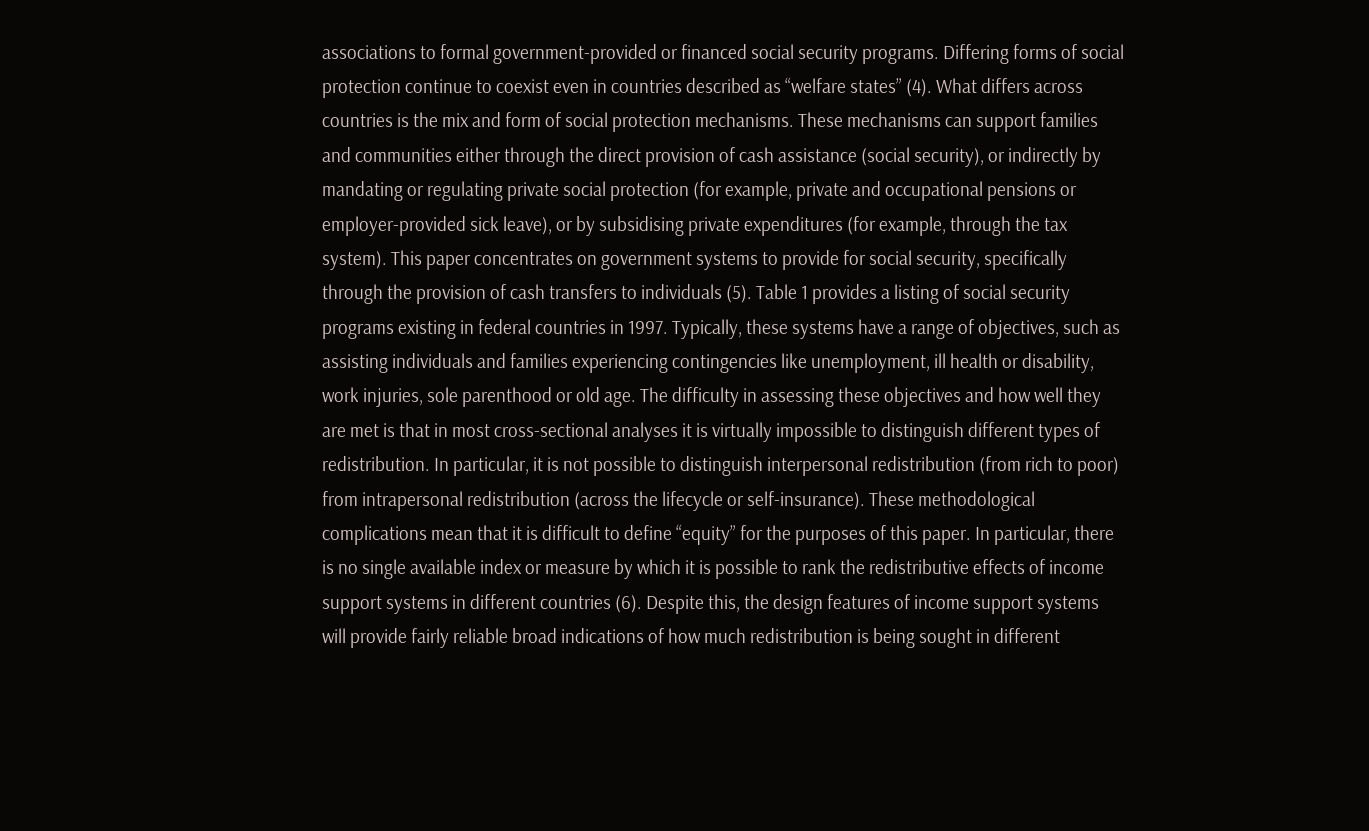associations to formal government-provided or financed social security programs. Differing forms of social protection continue to coexist even in countries described as “welfare states” (4). What differs across countries is the mix and form of social protection mechanisms. These mechanisms can support families and communities either through the direct provision of cash assistance (social security), or indirectly by mandating or regulating private social protection (for example, private and occupational pensions or employer-provided sick leave), or by subsidising private expenditures (for example, through the tax system). This paper concentrates on government systems to provide for social security, specifically through the provision of cash transfers to individuals (5). Table 1 provides a listing of social security programs existing in federal countries in 1997. Typically, these systems have a range of objectives, such as assisting individuals and families experiencing contingencies like unemployment, ill health or disability, work injuries, sole parenthood or old age. The difficulty in assessing these objectives and how well they are met is that in most cross-sectional analyses it is virtually impossible to distinguish different types of redistribution. In particular, it is not possible to distinguish interpersonal redistribution (from rich to poor) from intrapersonal redistribution (across the lifecycle or self-insurance). These methodological complications mean that it is difficult to define “equity” for the purposes of this paper. In particular, there is no single available index or measure by which it is possible to rank the redistributive effects of income support systems in different countries (6). Despite this, the design features of income support systems will provide fairly reliable broad indications of how much redistribution is being sought in different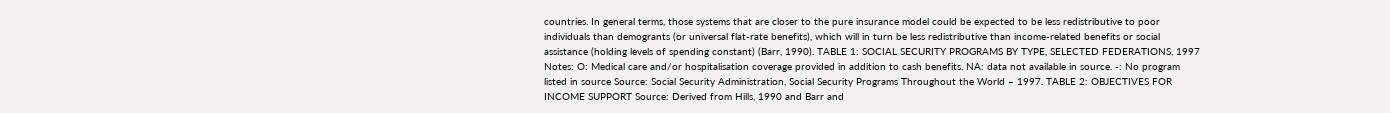countries. In general terms, those systems that are closer to the pure insurance model could be expected to be less redistributive to poor individuals than demogrants (or universal flat-rate benefits), which will in turn be less redistributive than income-related benefits or social assistance (holding levels of spending constant) (Barr, 1990). TABLE 1: SOCIAL SECURITY PROGRAMS BY TYPE, SELECTED FEDERATIONS, 1997 Notes: O: Medical care and/or hospitalisation coverage provided in addition to cash benefits. NA: data not available in source. -: No program listed in source Source: Social Security Administration, Social Security Programs Throughout the World – 1997. TABLE 2: OBJECTIVES FOR INCOME SUPPORT Source: Derived from Hills, 1990 and Barr and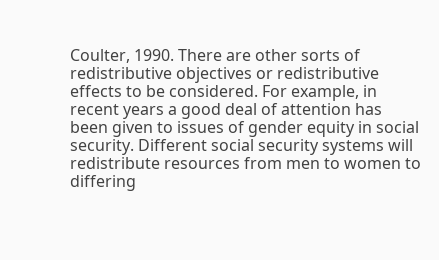Coulter, 1990. There are other sorts of redistributive objectives or redistributive effects to be considered. For example, in recent years a good deal of attention has been given to issues of gender equity in social security. Different social security systems will redistribute resources from men to women to differing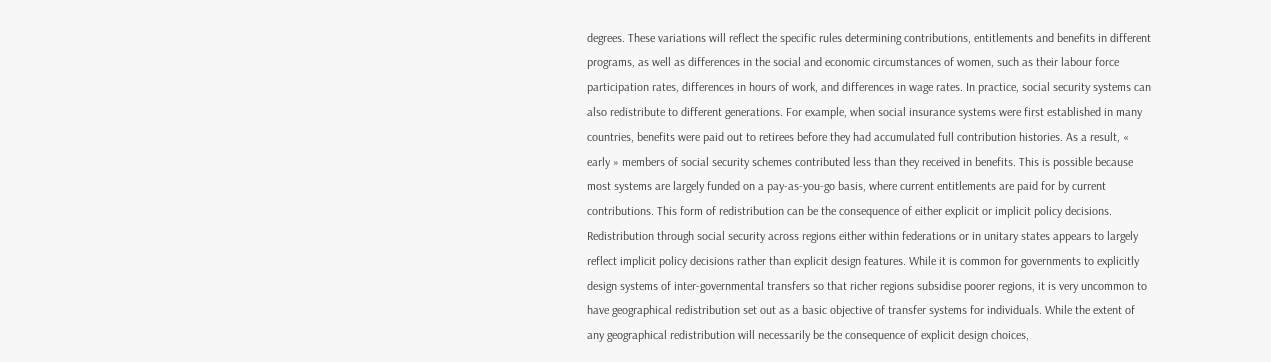degrees. These variations will reflect the specific rules determining contributions, entitlements and benefits in different programs, as well as differences in the social and economic circumstances of women, such as their labour force participation rates, differences in hours of work, and differences in wage rates. In practice, social security systems can also redistribute to different generations. For example, when social insurance systems were first established in many countries, benefits were paid out to retirees before they had accumulated full contribution histories. As a result, « early » members of social security schemes contributed less than they received in benefits. This is possible because most systems are largely funded on a pay-as-you-go basis, where current entitlements are paid for by current contributions. This form of redistribution can be the consequence of either explicit or implicit policy decisions. Redistribution through social security across regions either within federations or in unitary states appears to largely reflect implicit policy decisions rather than explicit design features. While it is common for governments to explicitly design systems of inter-governmental transfers so that richer regions subsidise poorer regions, it is very uncommon to have geographical redistribution set out as a basic objective of transfer systems for individuals. While the extent of any geographical redistribution will necessarily be the consequence of explicit design choices,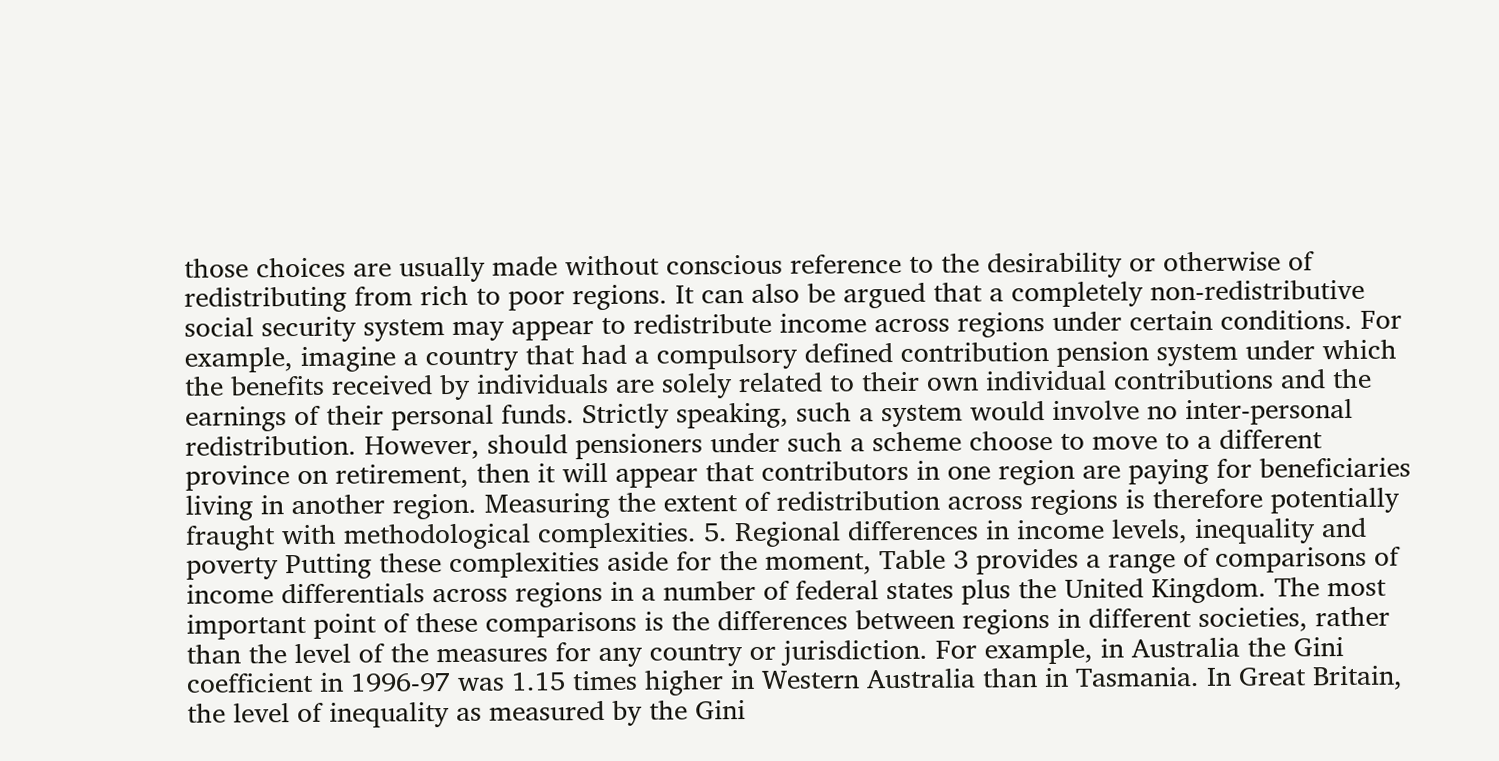those choices are usually made without conscious reference to the desirability or otherwise of redistributing from rich to poor regions. It can also be argued that a completely non-redistributive social security system may appear to redistribute income across regions under certain conditions. For example, imagine a country that had a compulsory defined contribution pension system under which the benefits received by individuals are solely related to their own individual contributions and the earnings of their personal funds. Strictly speaking, such a system would involve no inter-personal redistribution. However, should pensioners under such a scheme choose to move to a different province on retirement, then it will appear that contributors in one region are paying for beneficiaries living in another region. Measuring the extent of redistribution across regions is therefore potentially fraught with methodological complexities. 5. Regional differences in income levels, inequality and poverty Putting these complexities aside for the moment, Table 3 provides a range of comparisons of income differentials across regions in a number of federal states plus the United Kingdom. The most important point of these comparisons is the differences between regions in different societies, rather than the level of the measures for any country or jurisdiction. For example, in Australia the Gini coefficient in 1996-97 was 1.15 times higher in Western Australia than in Tasmania. In Great Britain, the level of inequality as measured by the Gini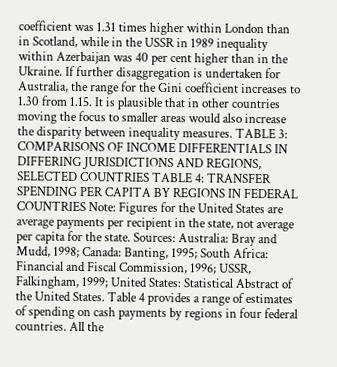coefficient was 1.31 times higher within London than in Scotland, while in the USSR in 1989 inequality within Azerbaijan was 40 per cent higher than in the Ukraine. If further disaggregation is undertaken for Australia, the range for the Gini coefficient increases to 1.30 from 1.15. It is plausible that in other countries moving the focus to smaller areas would also increase the disparity between inequality measures. TABLE 3: COMPARISONS OF INCOME DIFFERENTIALS IN DIFFERING JURISDICTIONS AND REGIONS, SELECTED COUNTRIES TABLE 4: TRANSFER SPENDING PER CAPITA BY REGIONS IN FEDERAL COUNTRIES Note: Figures for the United States are average payments per recipient in the state, not average per capita for the state. Sources: Australia: Bray and Mudd, 1998; Canada: Banting, 1995; South Africa: Financial and Fiscal Commission, 1996; USSR, Falkingham, 1999; United States: Statistical Abstract of the United States. Table 4 provides a range of estimates of spending on cash payments by regions in four federal countries. All the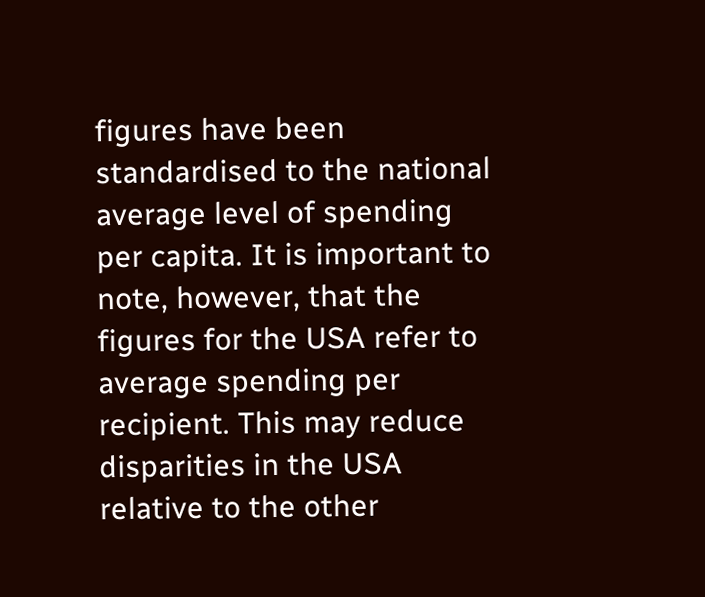figures have been standardised to the national average level of spending per capita. It is important to note, however, that the figures for the USA refer to average spending per recipient. This may reduce disparities in the USA relative to the other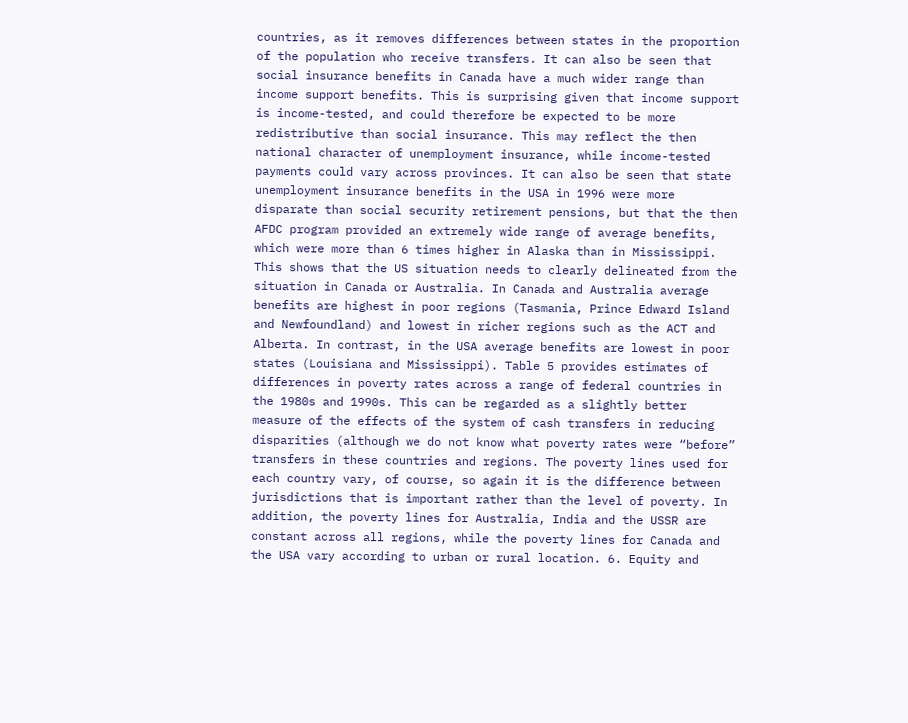countries, as it removes differences between states in the proportion of the population who receive transfers. It can also be seen that social insurance benefits in Canada have a much wider range than income support benefits. This is surprising given that income support is income-tested, and could therefore be expected to be more redistributive than social insurance. This may reflect the then national character of unemployment insurance, while income-tested payments could vary across provinces. It can also be seen that state unemployment insurance benefits in the USA in 1996 were more disparate than social security retirement pensions, but that the then AFDC program provided an extremely wide range of average benefits, which were more than 6 times higher in Alaska than in Mississippi. This shows that the US situation needs to clearly delineated from the situation in Canada or Australia. In Canada and Australia average benefits are highest in poor regions (Tasmania, Prince Edward Island and Newfoundland) and lowest in richer regions such as the ACT and Alberta. In contrast, in the USA average benefits are lowest in poor states (Louisiana and Mississippi). Table 5 provides estimates of differences in poverty rates across a range of federal countries in the 1980s and 1990s. This can be regarded as a slightly better measure of the effects of the system of cash transfers in reducing disparities (although we do not know what poverty rates were “before” transfers in these countries and regions. The poverty lines used for each country vary, of course, so again it is the difference between jurisdictions that is important rather than the level of poverty. In addition, the poverty lines for Australia, India and the USSR are constant across all regions, while the poverty lines for Canada and the USA vary according to urban or rural location. 6. Equity and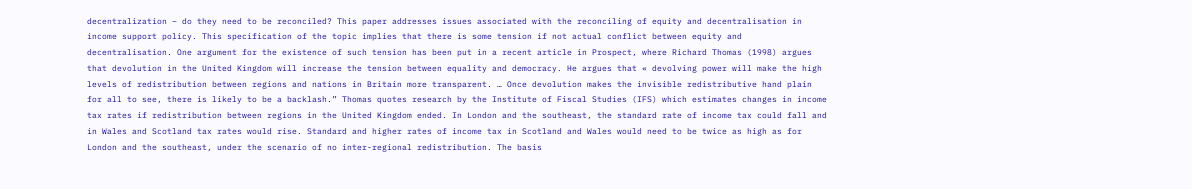decentralization – do they need to be reconciled? This paper addresses issues associated with the reconciling of equity and decentralisation in income support policy. This specification of the topic implies that there is some tension if not actual conflict between equity and decentralisation. One argument for the existence of such tension has been put in a recent article in Prospect, where Richard Thomas (1998) argues that devolution in the United Kingdom will increase the tension between equality and democracy. He argues that « devolving power will make the high levels of redistribution between regions and nations in Britain more transparent. … Once devolution makes the invisible redistributive hand plain for all to see, there is likely to be a backlash.” Thomas quotes research by the Institute of Fiscal Studies (IFS) which estimates changes in income tax rates if redistribution between regions in the United Kingdom ended. In London and the southeast, the standard rate of income tax could fall and in Wales and Scotland tax rates would rise. Standard and higher rates of income tax in Scotland and Wales would need to be twice as high as for London and the southeast, under the scenario of no inter-regional redistribution. The basis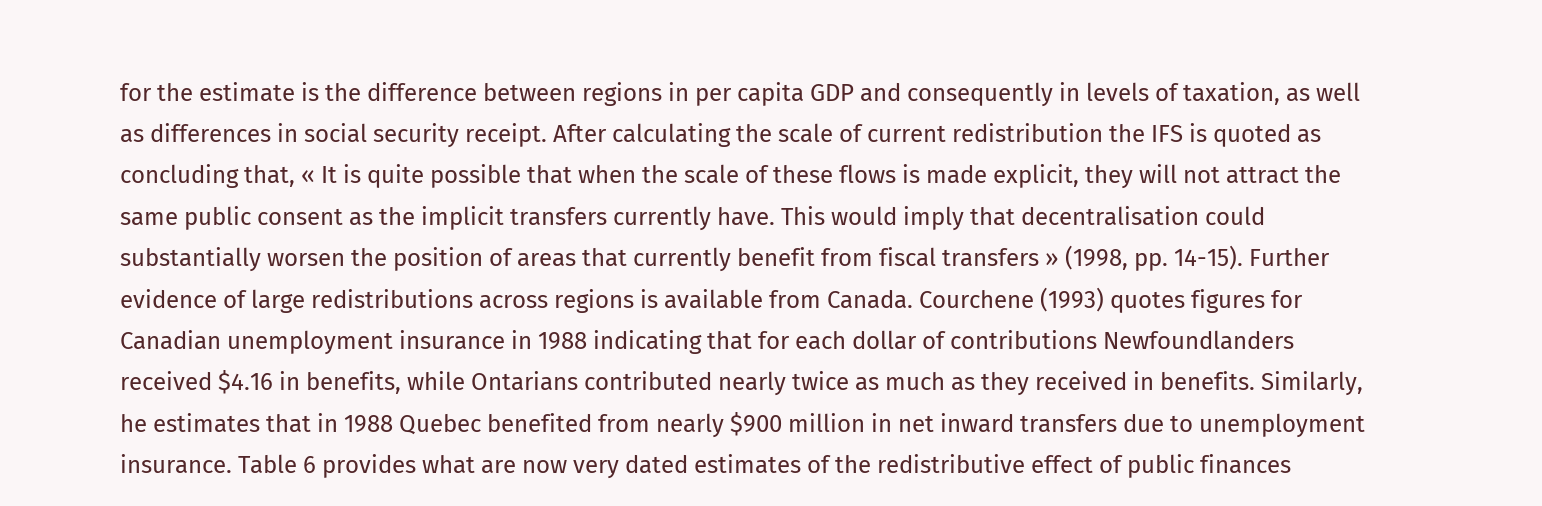for the estimate is the difference between regions in per capita GDP and consequently in levels of taxation, as well as differences in social security receipt. After calculating the scale of current redistribution the IFS is quoted as concluding that, « It is quite possible that when the scale of these flows is made explicit, they will not attract the same public consent as the implicit transfers currently have. This would imply that decentralisation could substantially worsen the position of areas that currently benefit from fiscal transfers » (1998, pp. 14-15). Further evidence of large redistributions across regions is available from Canada. Courchene (1993) quotes figures for Canadian unemployment insurance in 1988 indicating that for each dollar of contributions Newfoundlanders received $4.16 in benefits, while Ontarians contributed nearly twice as much as they received in benefits. Similarly, he estimates that in 1988 Quebec benefited from nearly $900 million in net inward transfers due to unemployment insurance. Table 6 provides what are now very dated estimates of the redistributive effect of public finances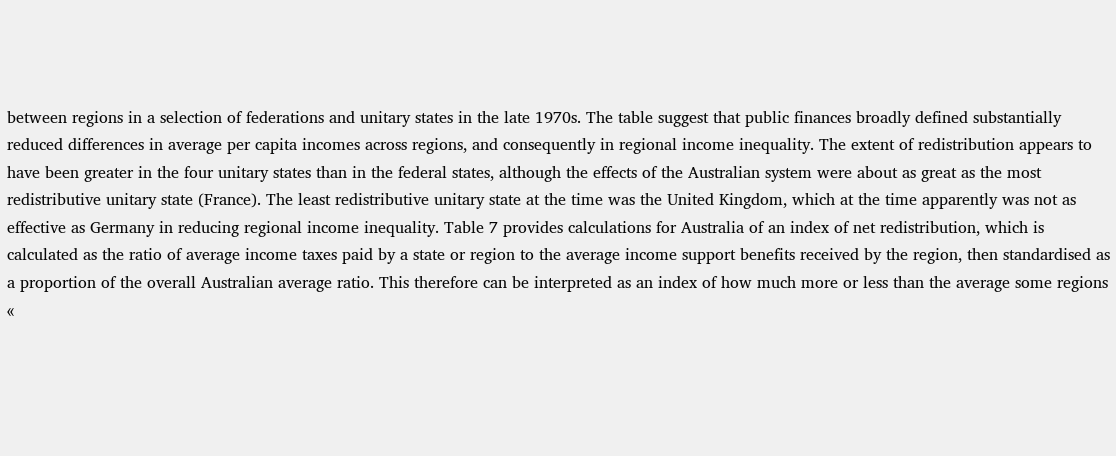between regions in a selection of federations and unitary states in the late 1970s. The table suggest that public finances broadly defined substantially reduced differences in average per capita incomes across regions, and consequently in regional income inequality. The extent of redistribution appears to have been greater in the four unitary states than in the federal states, although the effects of the Australian system were about as great as the most redistributive unitary state (France). The least redistributive unitary state at the time was the United Kingdom, which at the time apparently was not as effective as Germany in reducing regional income inequality. Table 7 provides calculations for Australia of an index of net redistribution, which is calculated as the ratio of average income taxes paid by a state or region to the average income support benefits received by the region, then standardised as a proportion of the overall Australian average ratio. This therefore can be interpreted as an index of how much more or less than the average some regions «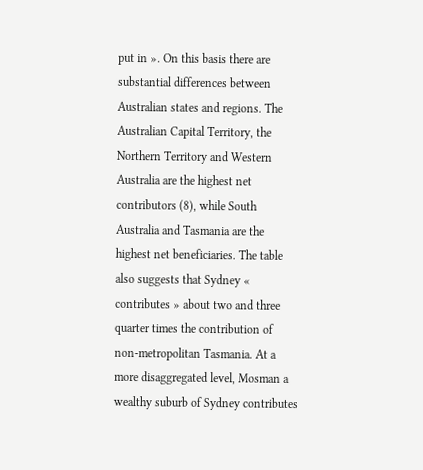put in ». On this basis there are substantial differences between Australian states and regions. The Australian Capital Territory, the Northern Territory and Western Australia are the highest net contributors (8), while South Australia and Tasmania are the highest net beneficiaries. The table also suggests that Sydney « contributes » about two and three quarter times the contribution of non-metropolitan Tasmania. At a more disaggregated level, Mosman a wealthy suburb of Sydney contributes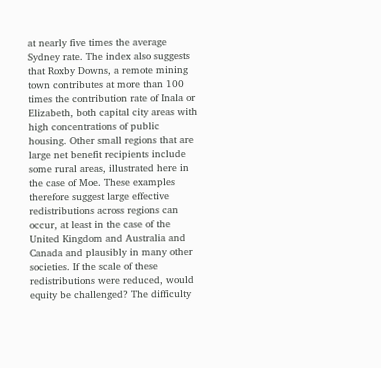at nearly five times the average Sydney rate. The index also suggests that Roxby Downs, a remote mining town contributes at more than 100 times the contribution rate of Inala or Elizabeth, both capital city areas with high concentrations of public housing. Other small regions that are large net benefit recipients include some rural areas, illustrated here in the case of Moe. These examples therefore suggest large effective redistributions across regions can occur, at least in the case of the United Kingdom and Australia and Canada and plausibly in many other societies. If the scale of these redistributions were reduced, would equity be challenged? The difficulty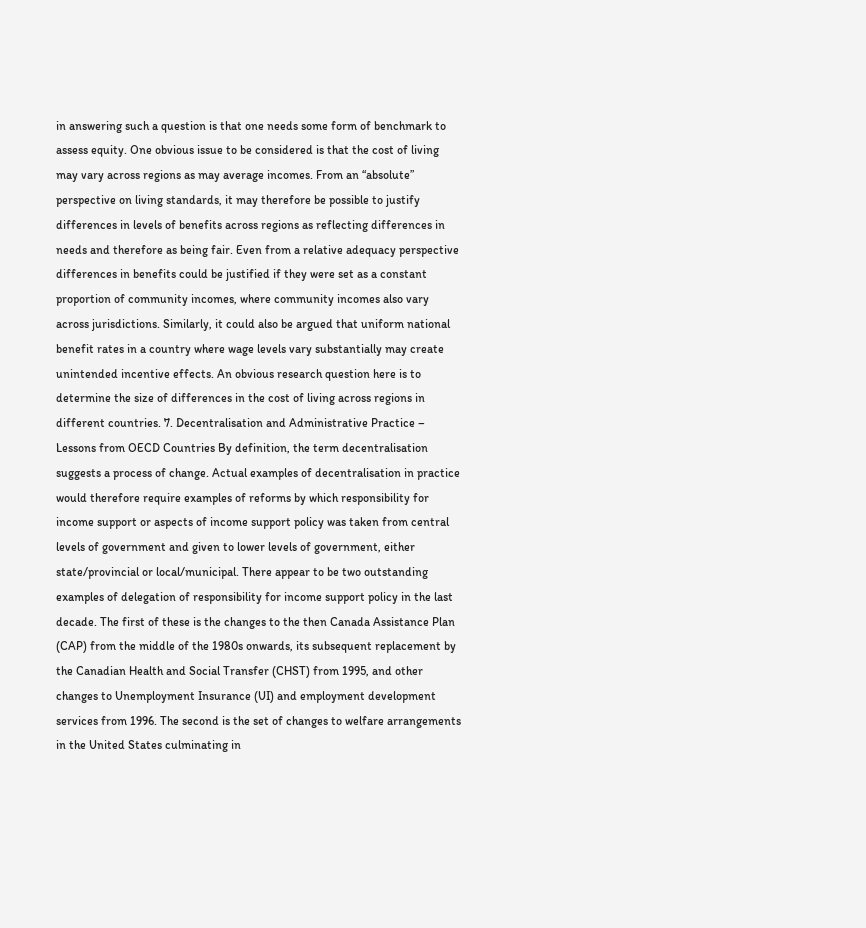in answering such a question is that one needs some form of benchmark to assess equity. One obvious issue to be considered is that the cost of living may vary across regions as may average incomes. From an “absolute” perspective on living standards, it may therefore be possible to justify differences in levels of benefits across regions as reflecting differences in needs and therefore as being fair. Even from a relative adequacy perspective differences in benefits could be justified if they were set as a constant proportion of community incomes, where community incomes also vary across jurisdictions. Similarly, it could also be argued that uniform national benefit rates in a country where wage levels vary substantially may create unintended incentive effects. An obvious research question here is to determine the size of differences in the cost of living across regions in different countries. 7. Decentralisation and Administrative Practice – Lessons from OECD Countries By definition, the term decentralisation suggests a process of change. Actual examples of decentralisation in practice would therefore require examples of reforms by which responsibility for income support or aspects of income support policy was taken from central levels of government and given to lower levels of government, either state/provincial or local/municipal. There appear to be two outstanding examples of delegation of responsibility for income support policy in the last decade. The first of these is the changes to the then Canada Assistance Plan (CAP) from the middle of the 1980s onwards, its subsequent replacement by the Canadian Health and Social Transfer (CHST) from 1995, and other changes to Unemployment Insurance (UI) and employment development services from 1996. The second is the set of changes to welfare arrangements in the United States culminating in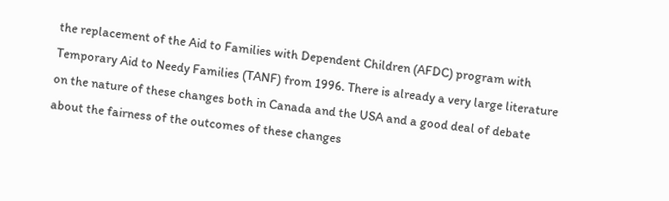the replacement of the Aid to Families with Dependent Children (AFDC) program with Temporary Aid to Needy Families (TANF) from 1996. There is already a very large literature on the nature of these changes both in Canada and the USA and a good deal of debate about the fairness of the outcomes of these changes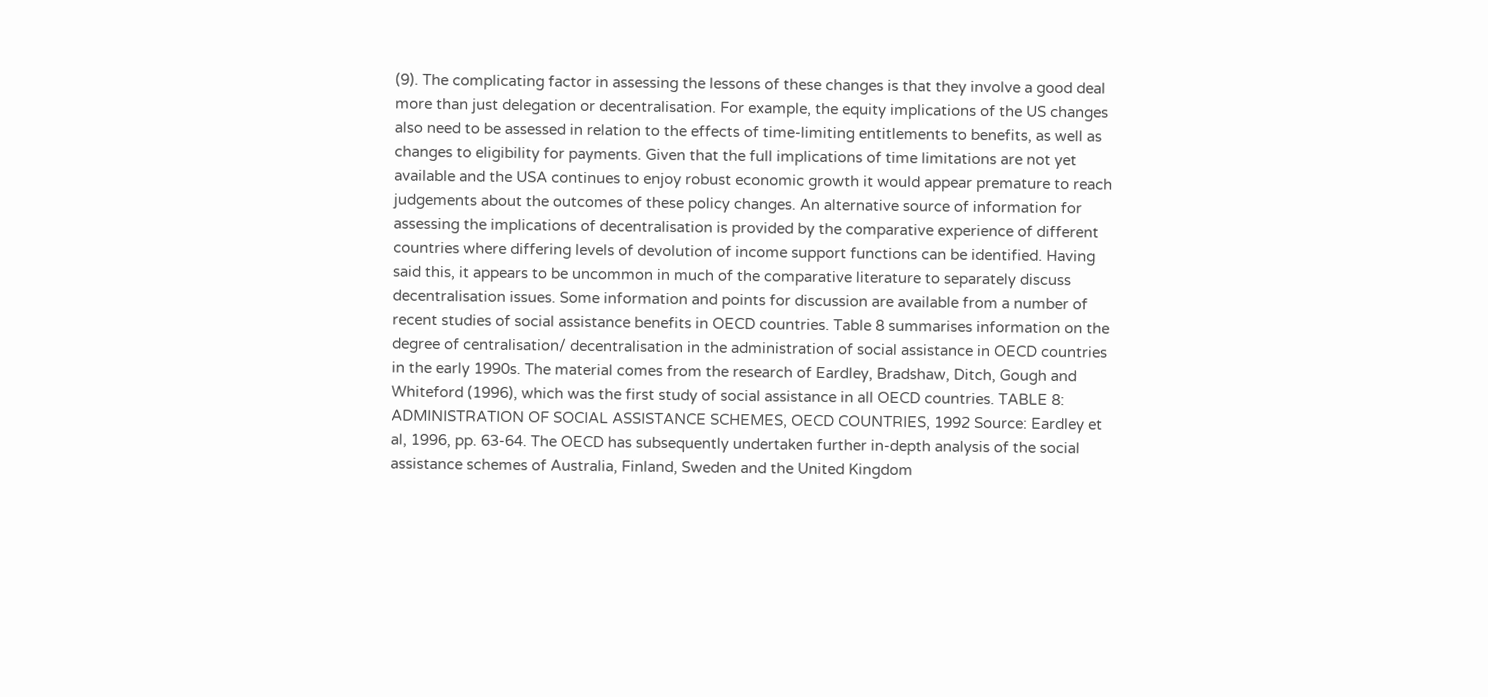(9). The complicating factor in assessing the lessons of these changes is that they involve a good deal more than just delegation or decentralisation. For example, the equity implications of the US changes also need to be assessed in relation to the effects of time-limiting entitlements to benefits, as well as changes to eligibility for payments. Given that the full implications of time limitations are not yet available and the USA continues to enjoy robust economic growth it would appear premature to reach judgements about the outcomes of these policy changes. An alternative source of information for assessing the implications of decentralisation is provided by the comparative experience of different countries where differing levels of devolution of income support functions can be identified. Having said this, it appears to be uncommon in much of the comparative literature to separately discuss decentralisation issues. Some information and points for discussion are available from a number of recent studies of social assistance benefits in OECD countries. Table 8 summarises information on the degree of centralisation/ decentralisation in the administration of social assistance in OECD countries in the early 1990s. The material comes from the research of Eardley, Bradshaw, Ditch, Gough and Whiteford (1996), which was the first study of social assistance in all OECD countries. TABLE 8: ADMINISTRATION OF SOCIAL ASSISTANCE SCHEMES, OECD COUNTRIES, 1992 Source: Eardley et al, 1996, pp. 63-64. The OECD has subsequently undertaken further in-depth analysis of the social assistance schemes of Australia, Finland, Sweden and the United Kingdom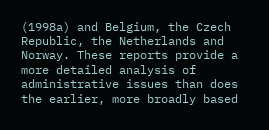(1998a) and Belgium, the Czech Republic, the Netherlands and Norway. These reports provide a more detailed analysis of administrative issues than does the earlier, more broadly based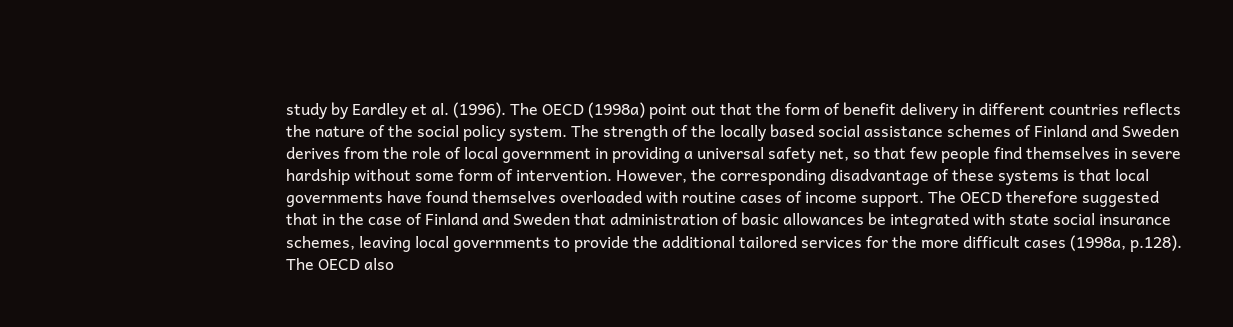study by Eardley et al. (1996). The OECD (1998a) point out that the form of benefit delivery in different countries reflects the nature of the social policy system. The strength of the locally based social assistance schemes of Finland and Sweden derives from the role of local government in providing a universal safety net, so that few people find themselves in severe hardship without some form of intervention. However, the corresponding disadvantage of these systems is that local governments have found themselves overloaded with routine cases of income support. The OECD therefore suggested that in the case of Finland and Sweden that administration of basic allowances be integrated with state social insurance schemes, leaving local governments to provide the additional tailored services for the more difficult cases (1998a, p.128). The OECD also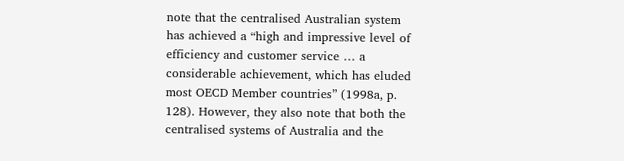note that the centralised Australian system has achieved a “high and impressive level of efficiency and customer service … a considerable achievement, which has eluded most OECD Member countries” (1998a, p. 128). However, they also note that both the centralised systems of Australia and the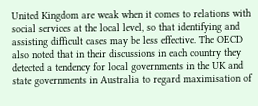United Kingdom are weak when it comes to relations with social services at the local level, so that identifying and assisting difficult cases may be less effective. The OECD also noted that in their discussions in each country they detected a tendency for local governments in the UK and state governments in Australia to regard maximisation of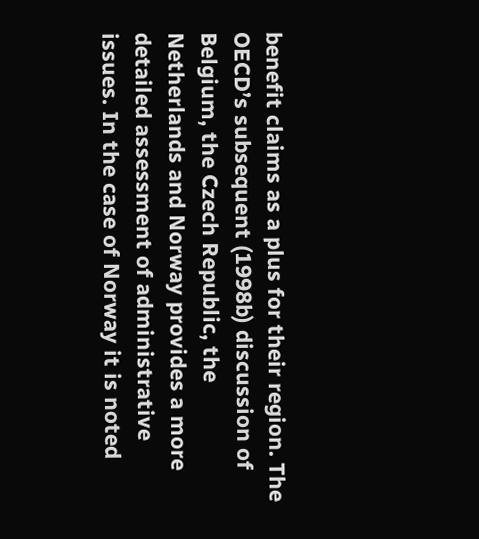benefit claims as a plus for their region. The OECD’s subsequent (1998b) discussion of Belgium, the Czech Republic, the Netherlands and Norway provides a more detailed assessment of administrative issues. In the case of Norway it is noted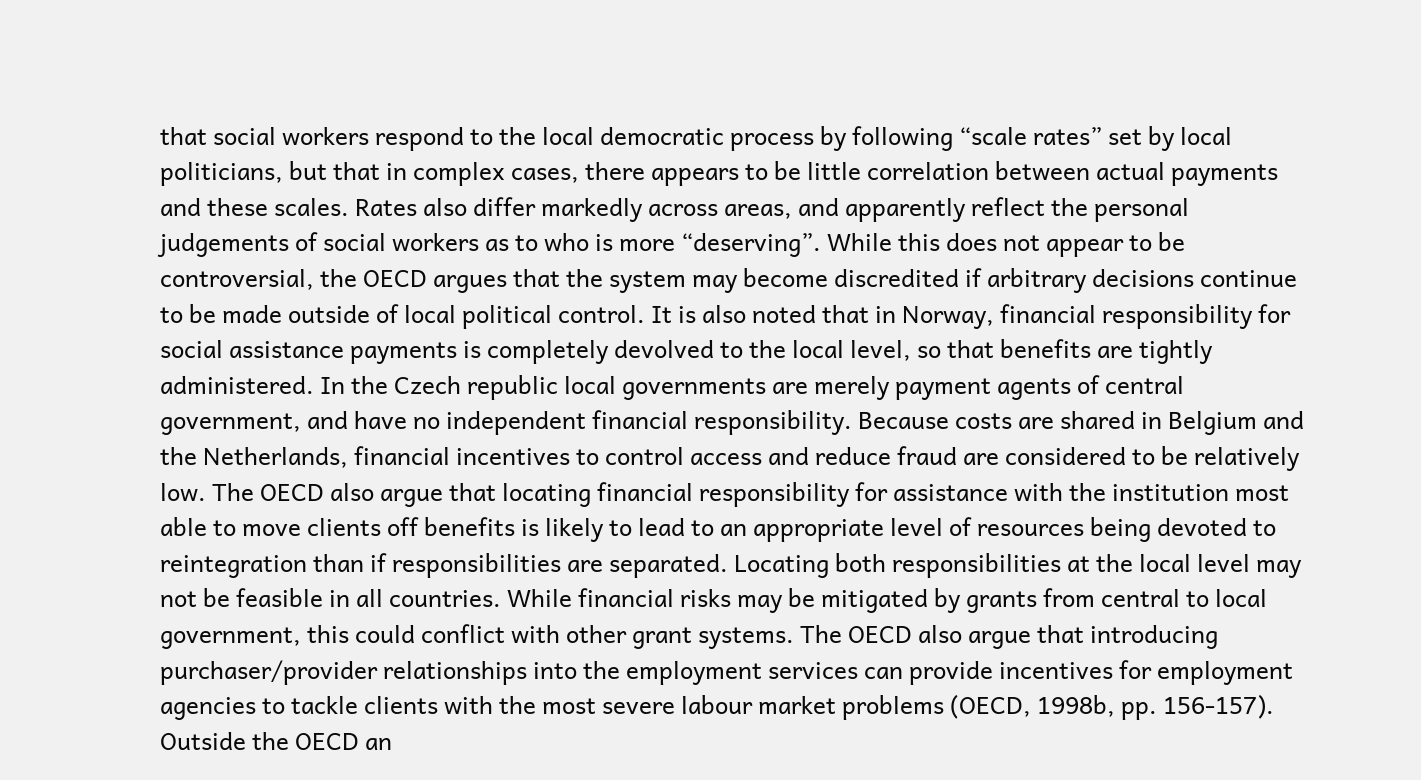that social workers respond to the local democratic process by following “scale rates” set by local politicians, but that in complex cases, there appears to be little correlation between actual payments and these scales. Rates also differ markedly across areas, and apparently reflect the personal judgements of social workers as to who is more “deserving”. While this does not appear to be controversial, the OECD argues that the system may become discredited if arbitrary decisions continue to be made outside of local political control. It is also noted that in Norway, financial responsibility for social assistance payments is completely devolved to the local level, so that benefits are tightly administered. In the Czech republic local governments are merely payment agents of central government, and have no independent financial responsibility. Because costs are shared in Belgium and the Netherlands, financial incentives to control access and reduce fraud are considered to be relatively low. The OECD also argue that locating financial responsibility for assistance with the institution most able to move clients off benefits is likely to lead to an appropriate level of resources being devoted to reintegration than if responsibilities are separated. Locating both responsibilities at the local level may not be feasible in all countries. While financial risks may be mitigated by grants from central to local government, this could conflict with other grant systems. The OECD also argue that introducing purchaser/provider relationships into the employment services can provide incentives for employment agencies to tackle clients with the most severe labour market problems (OECD, 1998b, pp. 156-157). Outside the OECD an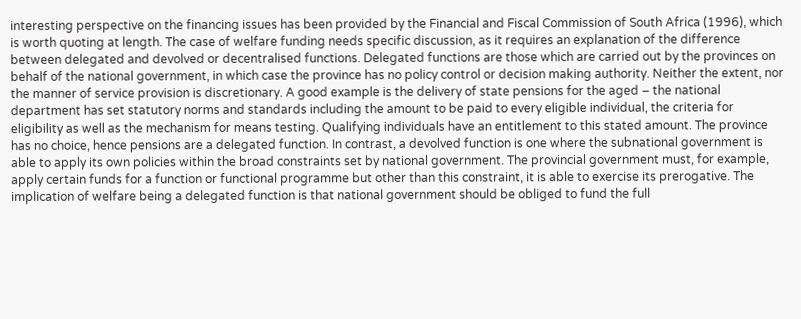interesting perspective on the financing issues has been provided by the Financial and Fiscal Commission of South Africa (1996), which is worth quoting at length. The case of welfare funding needs specific discussion, as it requires an explanation of the difference between delegated and devolved or decentralised functions. Delegated functions are those which are carried out by the provinces on behalf of the national government, in which case the province has no policy control or decision making authority. Neither the extent, nor the manner of service provision is discretionary. A good example is the delivery of state pensions for the aged – the national department has set statutory norms and standards including the amount to be paid to every eligible individual, the criteria for eligibility as well as the mechanism for means testing. Qualifying individuals have an entitlement to this stated amount. The province has no choice, hence pensions are a delegated function. In contrast, a devolved function is one where the subnational government is able to apply its own policies within the broad constraints set by national government. The provincial government must, for example, apply certain funds for a function or functional programme but other than this constraint, it is able to exercise its prerogative. The implication of welfare being a delegated function is that national government should be obliged to fund the full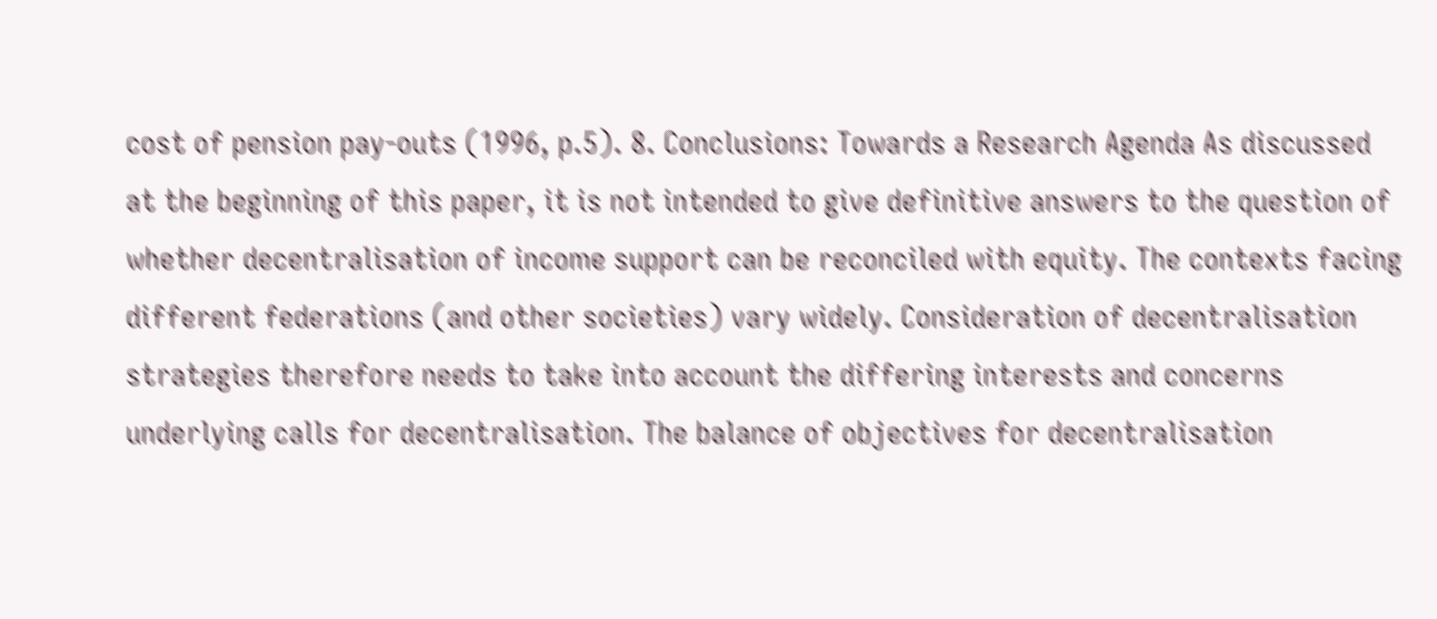cost of pension pay-outs (1996, p.5). 8. Conclusions: Towards a Research Agenda As discussed at the beginning of this paper, it is not intended to give definitive answers to the question of whether decentralisation of income support can be reconciled with equity. The contexts facing different federations (and other societies) vary widely. Consideration of decentralisation strategies therefore needs to take into account the differing interests and concerns underlying calls for decentralisation. The balance of objectives for decentralisation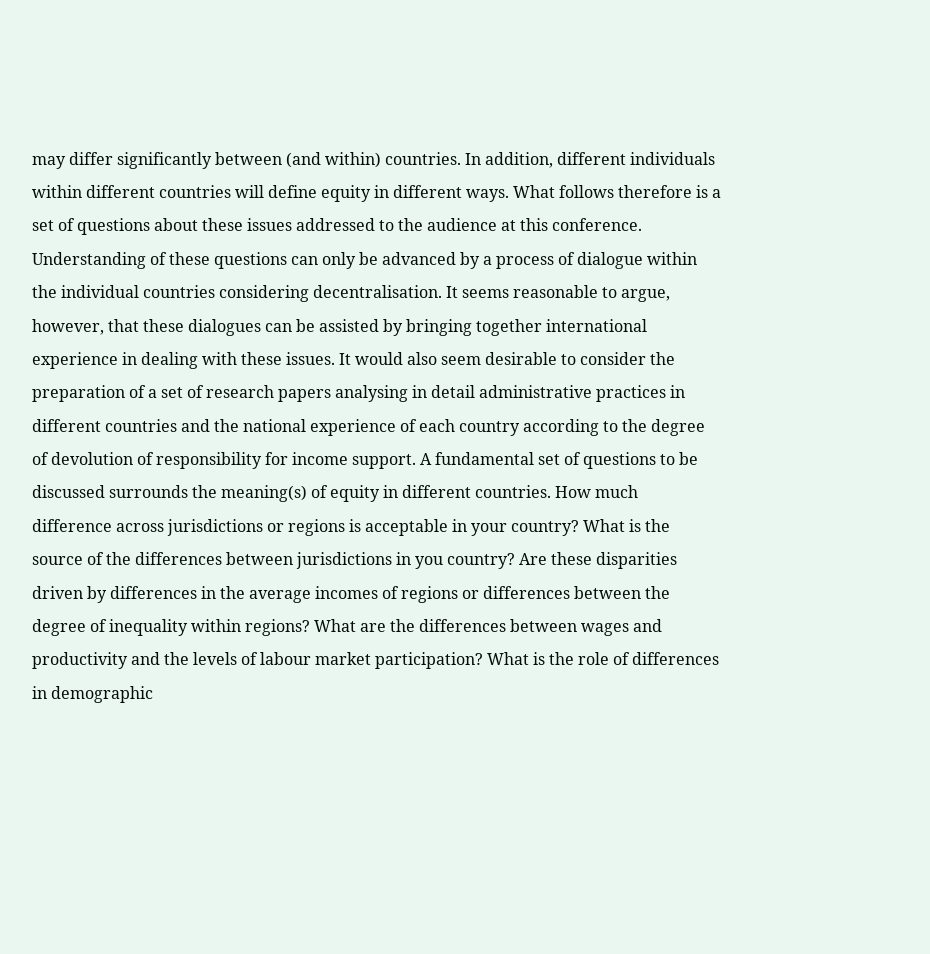may differ significantly between (and within) countries. In addition, different individuals within different countries will define equity in different ways. What follows therefore is a set of questions about these issues addressed to the audience at this conference. Understanding of these questions can only be advanced by a process of dialogue within the individual countries considering decentralisation. It seems reasonable to argue, however, that these dialogues can be assisted by bringing together international experience in dealing with these issues. It would also seem desirable to consider the preparation of a set of research papers analysing in detail administrative practices in different countries and the national experience of each country according to the degree of devolution of responsibility for income support. A fundamental set of questions to be discussed surrounds the meaning(s) of equity in different countries. How much difference across jurisdictions or regions is acceptable in your country? What is the source of the differences between jurisdictions in you country? Are these disparities driven by differences in the average incomes of regions or differences between the degree of inequality within regions? What are the differences between wages and productivity and the levels of labour market participation? What is the role of differences in demographic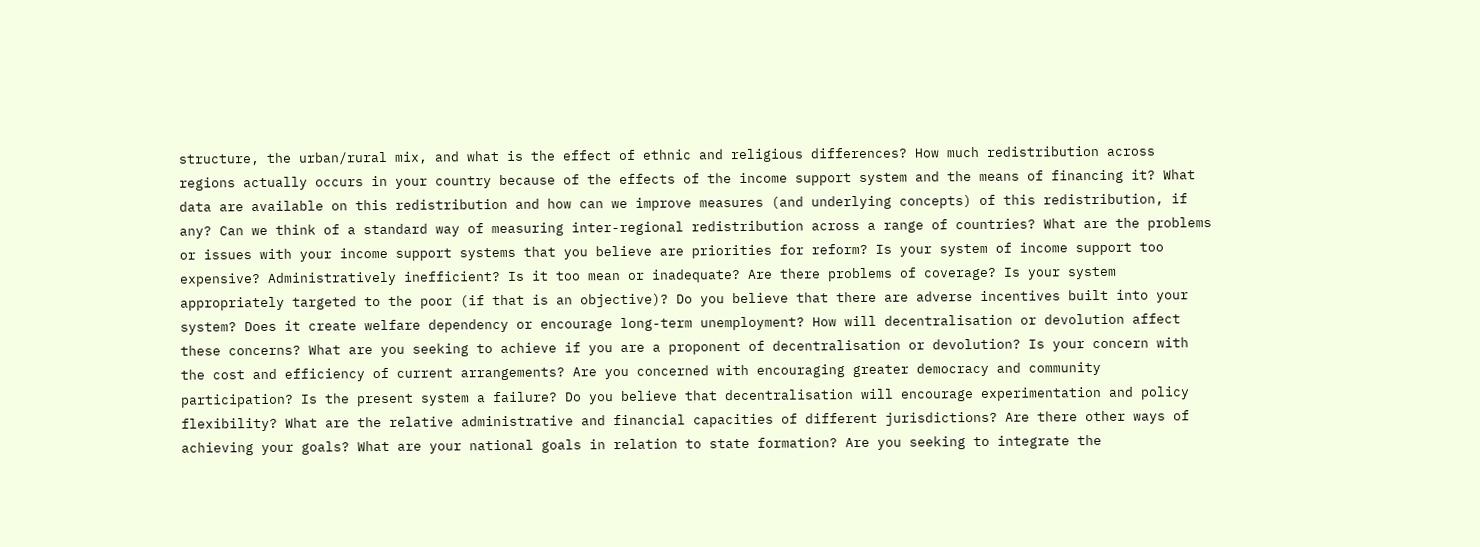structure, the urban/rural mix, and what is the effect of ethnic and religious differences? How much redistribution across regions actually occurs in your country because of the effects of the income support system and the means of financing it? What data are available on this redistribution and how can we improve measures (and underlying concepts) of this redistribution, if any? Can we think of a standard way of measuring inter-regional redistribution across a range of countries? What are the problems or issues with your income support systems that you believe are priorities for reform? Is your system of income support too expensive? Administratively inefficient? Is it too mean or inadequate? Are there problems of coverage? Is your system appropriately targeted to the poor (if that is an objective)? Do you believe that there are adverse incentives built into your system? Does it create welfare dependency or encourage long-term unemployment? How will decentralisation or devolution affect these concerns? What are you seeking to achieve if you are a proponent of decentralisation or devolution? Is your concern with the cost and efficiency of current arrangements? Are you concerned with encouraging greater democracy and community participation? Is the present system a failure? Do you believe that decentralisation will encourage experimentation and policy flexibility? What are the relative administrative and financial capacities of different jurisdictions? Are there other ways of achieving your goals? What are your national goals in relation to state formation? Are you seeking to integrate the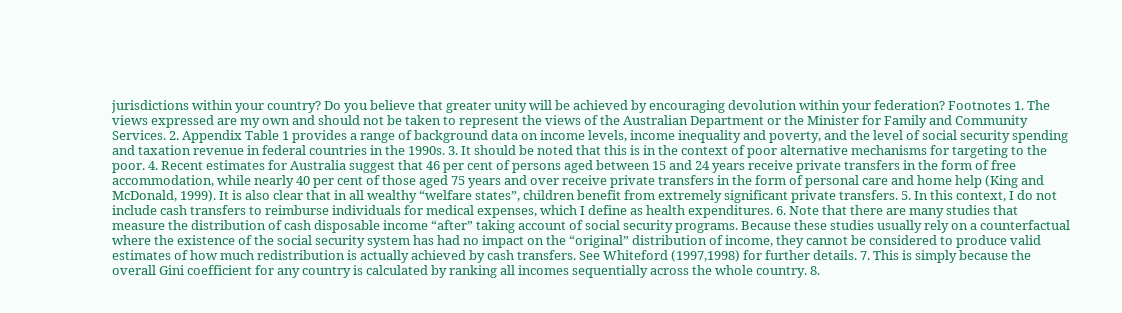jurisdictions within your country? Do you believe that greater unity will be achieved by encouraging devolution within your federation? Footnotes 1. The views expressed are my own and should not be taken to represent the views of the Australian Department or the Minister for Family and Community Services. 2. Appendix Table 1 provides a range of background data on income levels, income inequality and poverty, and the level of social security spending and taxation revenue in federal countries in the 1990s. 3. It should be noted that this is in the context of poor alternative mechanisms for targeting to the poor. 4. Recent estimates for Australia suggest that 46 per cent of persons aged between 15 and 24 years receive private transfers in the form of free accommodation, while nearly 40 per cent of those aged 75 years and over receive private transfers in the form of personal care and home help (King and McDonald, 1999). It is also clear that in all wealthy “welfare states”, children benefit from extremely significant private transfers. 5. In this context, I do not include cash transfers to reimburse individuals for medical expenses, which I define as health expenditures. 6. Note that there are many studies that measure the distribution of cash disposable income “after” taking account of social security programs. Because these studies usually rely on a counterfactual where the existence of the social security system has had no impact on the “original” distribution of income, they cannot be considered to produce valid estimates of how much redistribution is actually achieved by cash transfers. See Whiteford (1997,1998) for further details. 7. This is simply because the overall Gini coefficient for any country is calculated by ranking all incomes sequentially across the whole country. 8.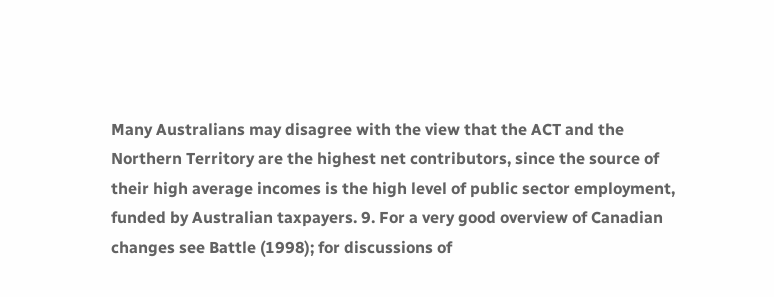Many Australians may disagree with the view that the ACT and the Northern Territory are the highest net contributors, since the source of their high average incomes is the high level of public sector employment, funded by Australian taxpayers. 9. For a very good overview of Canadian changes see Battle (1998); for discussions of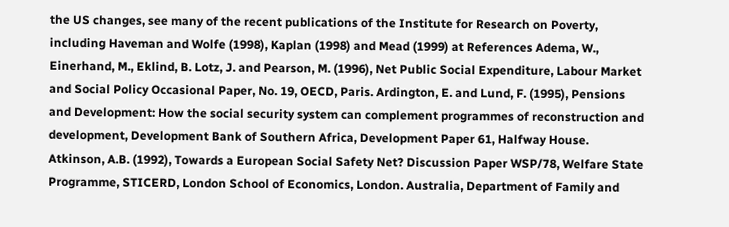the US changes, see many of the recent publications of the Institute for Research on Poverty, including Haveman and Wolfe (1998), Kaplan (1998) and Mead (1999) at References Adema, W., Einerhand, M., Eklind, B. Lotz, J. and Pearson, M. (1996), Net Public Social Expenditure, Labour Market and Social Policy Occasional Paper, No. 19, OECD, Paris. Ardington, E. and Lund, F. (1995), Pensions and Development: How the social security system can complement programmes of reconstruction and development, Development Bank of Southern Africa, Development Paper 61, Halfway House. Atkinson, A.B. (1992), Towards a European Social Safety Net? Discussion Paper WSP/78, Welfare State Programme, STICERD, London School of Economics, London. Australia, Department of Family and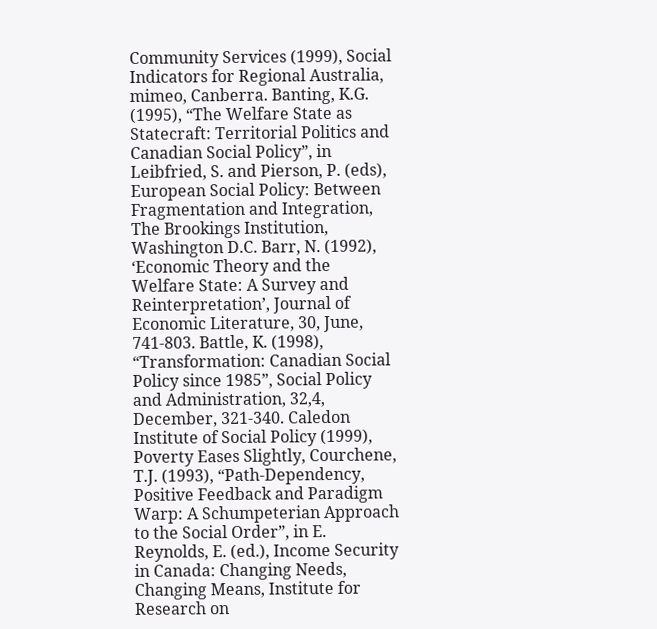Community Services (1999), Social Indicators for Regional Australia, mimeo, Canberra. Banting, K.G. (1995), “The Welfare State as Statecraft: Territorial Politics and Canadian Social Policy”, in Leibfried, S. and Pierson, P. (eds), European Social Policy: Between Fragmentation and Integration, The Brookings Institution, Washington D.C. Barr, N. (1992), ‘Economic Theory and the Welfare State: A Survey and Reinterpretation’, Journal of Economic Literature, 30, June, 741-803. Battle, K. (1998), “Transformation: Canadian Social Policy since 1985”, Social Policy and Administration, 32,4, December, 321-340. Caledon Institute of Social Policy (1999), Poverty Eases Slightly, Courchene, T.J. (1993), “Path-Dependency, Positive Feedback and Paradigm Warp: A Schumpeterian Approach to the Social Order”, in E. Reynolds, E. (ed.), Income Security in Canada: Changing Needs, Changing Means, Institute for Research on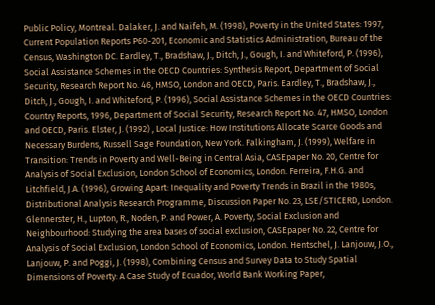Public Policy, Montreal. Dalaker, J. and Naifeh, M. (1998), Poverty in the United States: 1997, Current Population Reports P60-201, Economic and Statistics Administration, Bureau of the Census, Washington DC. Eardley, T., Bradshaw, J., Ditch, J., Gough, I. and Whiteford, P. (1996), Social Assistance Schemes in the OECD Countries: Synthesis Report, Department of Social Security, Research Report No. 46, HMSO, London and OECD, Paris. Eardley, T., Bradshaw, J., Ditch, J., Gough, I. and Whiteford, P. (1996), Social Assistance Schemes in the OECD Countries: Country Reports, 1996, Department of Social Security, Research Report No. 47, HMSO, London and OECD, Paris. Elster, J. (1992) , Local Justice: How Institutions Allocate Scarce Goods and Necessary Burdens, Russell Sage Foundation, New York. Falkingham, J. (1999), Welfare in Transition: Trends in Poverty and Well-Being in Central Asia, CASEpaper No. 20, Centre for Analysis of Social Exclusion, London School of Economics, London. Ferreira, F.H.G. and Litchfield, J.A. (1996), Growing Apart: Inequality and Poverty Trends in Brazil in the 1980s, Distributional Analysis Research Programme, Discussion Paper No. 23, LSE/STICERD, London. Glennerster, H., Lupton, R., Noden, P. and Power, A. Poverty, Social Exclusion and Neighbourhood: Studying the area bases of social exclusion, CASEpaper No. 22, Centre for Analysis of Social Exclusion, London School of Economics, London. Hentschel, J. Lanjouw, J.O., Lanjouw, P. and Poggi, J. (1998), Combining Census and Survey Data to Study Spatial Dimensions of Poverty: A Case Study of Ecuador, World Bank Working Paper,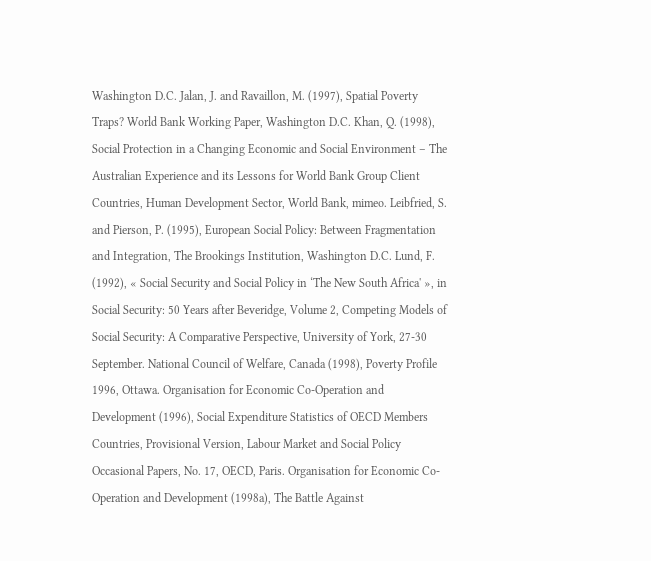Washington D.C. Jalan, J. and Ravaillon, M. (1997), Spatial Poverty Traps? World Bank Working Paper, Washington D.C. Khan, Q. (1998), Social Protection in a Changing Economic and Social Environment – The Australian Experience and its Lessons for World Bank Group Client Countries, Human Development Sector, World Bank, mimeo. Leibfried, S. and Pierson, P. (1995), European Social Policy: Between Fragmentation and Integration, The Brookings Institution, Washington D.C. Lund, F. (1992), « Social Security and Social Policy in ‘The New South Africa' », in Social Security: 50 Years after Beveridge, Volume 2, Competing Models of Social Security: A Comparative Perspective, University of York, 27-30 September. National Council of Welfare, Canada (1998), Poverty Profile 1996, Ottawa. Organisation for Economic Co-Operation and Development (1996), Social Expenditure Statistics of OECD Members Countries, Provisional Version, Labour Market and Social Policy Occasional Papers, No. 17, OECD, Paris. Organisation for Economic Co-Operation and Development (1998a), The Battle Against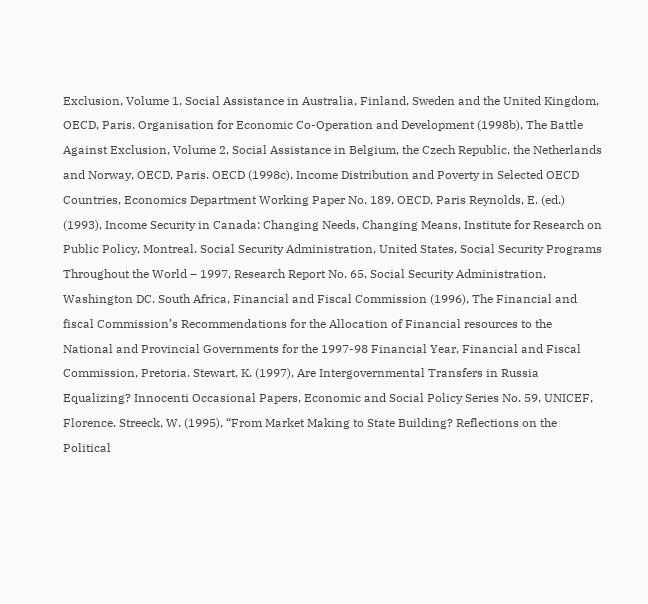Exclusion, Volume 1, Social Assistance in Australia, Finland, Sweden and the United Kingdom, OECD, Paris. Organisation for Economic Co-Operation and Development (1998b), The Battle Against Exclusion, Volume 2, Social Assistance in Belgium, the Czech Republic, the Netherlands and Norway, OECD, Paris. OECD (1998c), Income Distribution and Poverty in Selected OECD Countries, Economics Department Working Paper No. 189, OECD, Paris Reynolds, E. (ed.) (1993), Income Security in Canada: Changing Needs, Changing Means, Institute for Research on Public Policy, Montreal. Social Security Administration, United States, Social Security Programs Throughout the World – 1997, Research Report No. 65, Social Security Administration, Washington DC. South Africa, Financial and Fiscal Commission (1996), The Financial and fiscal Commission’s Recommendations for the Allocation of Financial resources to the National and Provincial Governments for the 1997-98 Financial Year, Financial and Fiscal Commission, Pretoria. Stewart, K. (1997), Are Intergovernmental Transfers in Russia Equalizing? Innocenti Occasional Papers, Economic and Social Policy Series No. 59, UNICEF, Florence. Streeck, W. (1995), “From Market Making to State Building? Reflections on the Political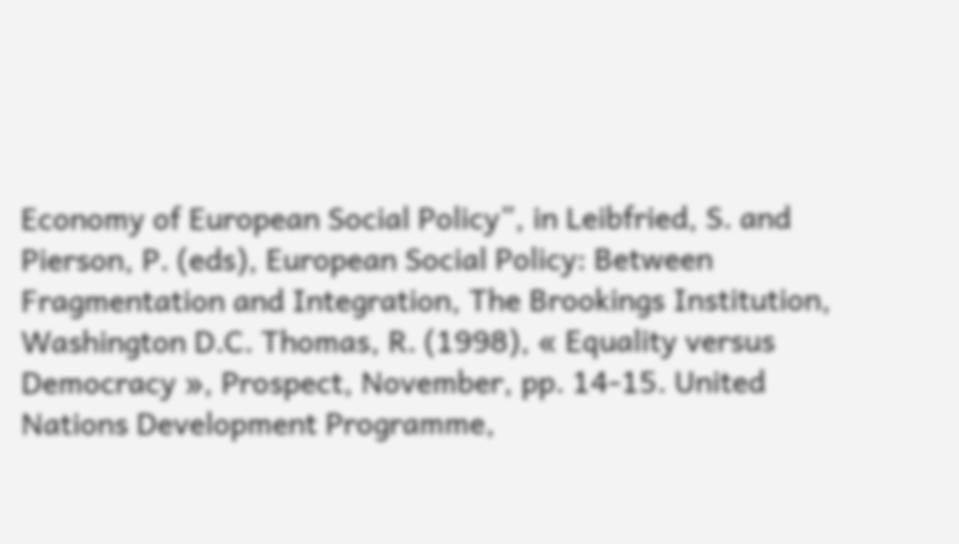Economy of European Social Policy”, in Leibfried, S. and Pierson, P. (eds), European Social Policy: Between Fragmentation and Integration, The Brookings Institution, Washington D.C. Thomas, R. (1998), « Equality versus Democracy », Prospect, November, pp. 14-15. United Nations Development Programme,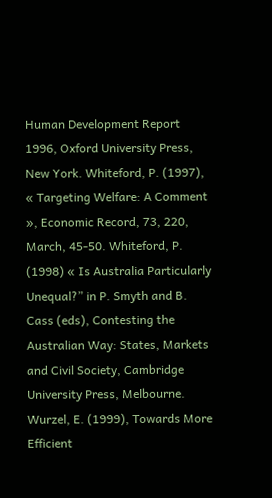Human Development Report 1996, Oxford University Press, New York. Whiteford, P. (1997), « Targeting Welfare: A Comment », Economic Record, 73, 220, March, 45-50. Whiteford, P. (1998) « Is Australia Particularly Unequal?” in P. Smyth and B. Cass (eds), Contesting the Australian Way: States, Markets and Civil Society, Cambridge University Press, Melbourne. Wurzel, E. (1999), Towards More Efficient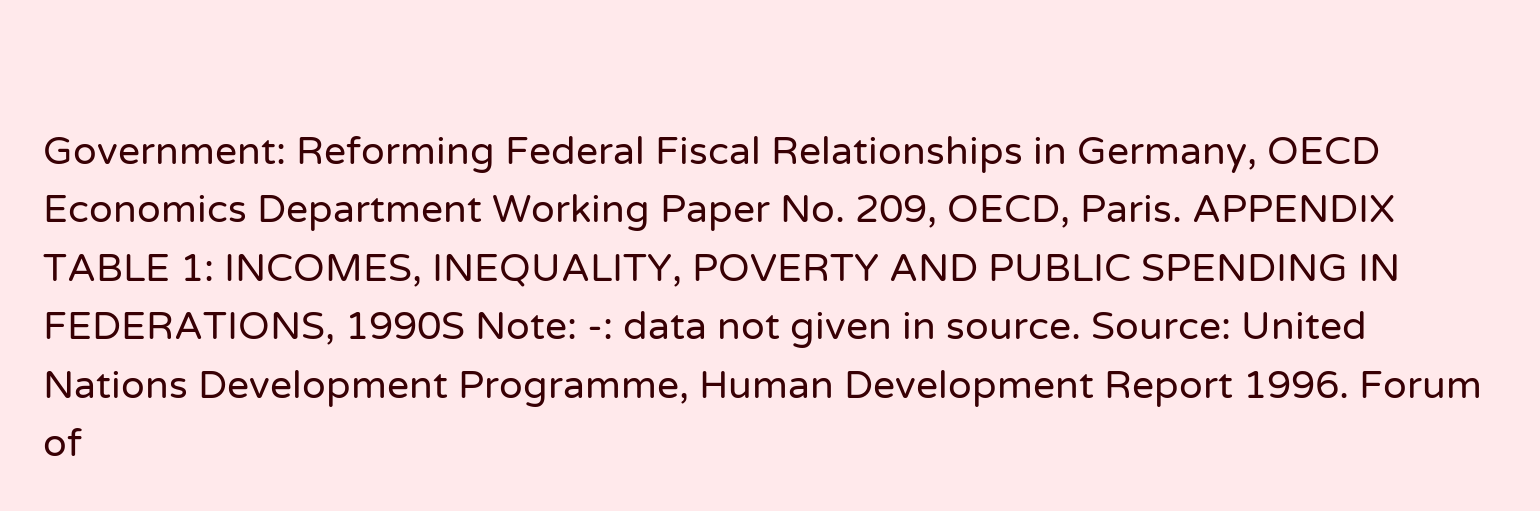Government: Reforming Federal Fiscal Relationships in Germany, OECD Economics Department Working Paper No. 209, OECD, Paris. APPENDIX TABLE 1: INCOMES, INEQUALITY, POVERTY AND PUBLIC SPENDING IN FEDERATIONS, 1990S Note: -: data not given in source. Source: United Nations Development Programme, Human Development Report 1996. Forum of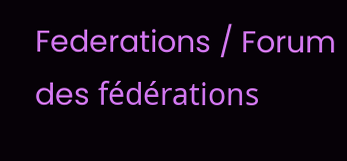Federations / Forum des fédérations